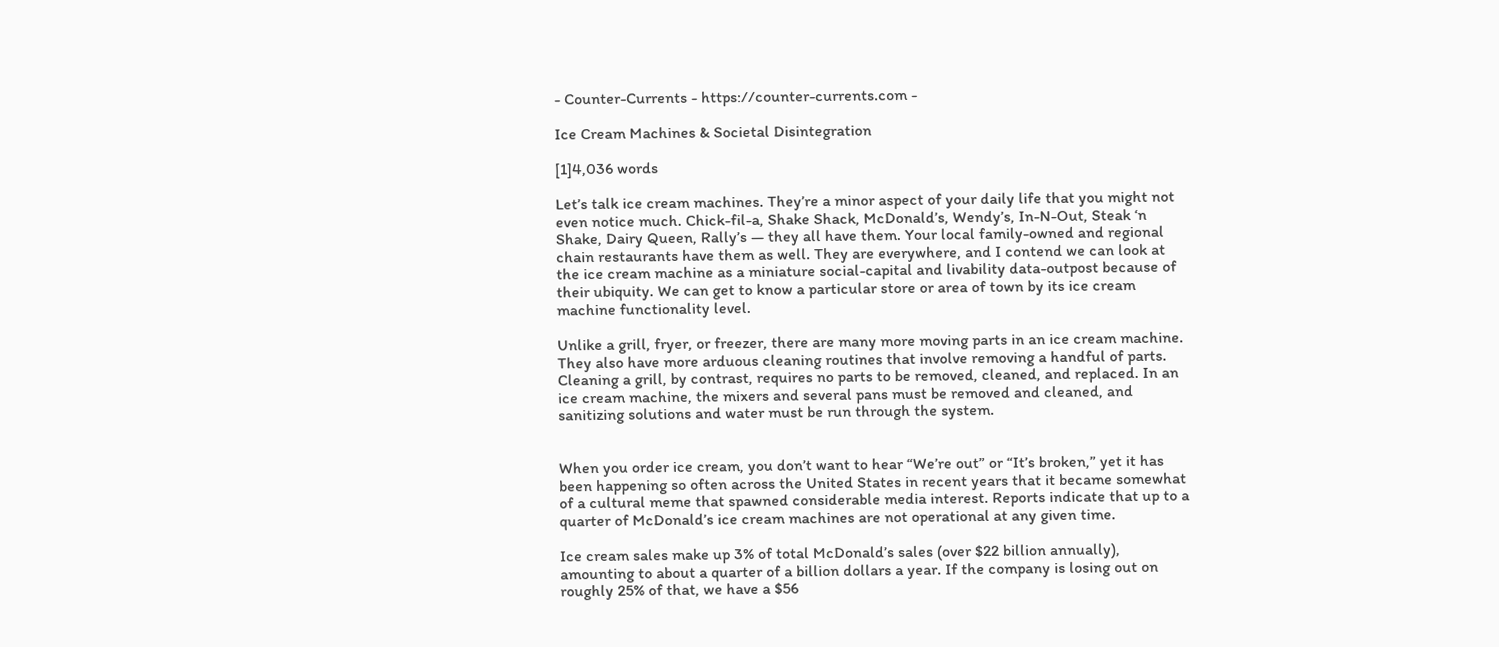- Counter-Currents - https://counter-currents.com -

Ice Cream Machines & Societal Disintegration

[1]4,036 words

Let’s talk ice cream machines. They’re a minor aspect of your daily life that you might not even notice much. Chick-fil-a, Shake Shack, McDonald’s, Wendy’s, In-N-Out, Steak ‘n Shake, Dairy Queen, Rally’s — they all have them. Your local family-owned and regional chain restaurants have them as well. They are everywhere, and I contend we can look at the ice cream machine as a miniature social-capital and livability data-outpost because of their ubiquity. We can get to know a particular store or area of town by its ice cream machine functionality level.

Unlike a grill, fryer, or freezer, there are many more moving parts in an ice cream machine. They also have more arduous cleaning routines that involve removing a handful of parts. Cleaning a grill, by contrast, requires no parts to be removed, cleaned, and replaced. In an ice cream machine, the mixers and several pans must be removed and cleaned, and sanitizing solutions and water must be run through the system.


When you order ice cream, you don’t want to hear “We’re out” or “It’s broken,” yet it has been happening so often across the United States in recent years that it became somewhat of a cultural meme that spawned considerable media interest. Reports indicate that up to a quarter of McDonald’s ice cream machines are not operational at any given time.

Ice cream sales make up 3% of total McDonald’s sales (over $22 billion annually), amounting to about a quarter of a billion dollars a year. If the company is losing out on roughly 25% of that, we have a $56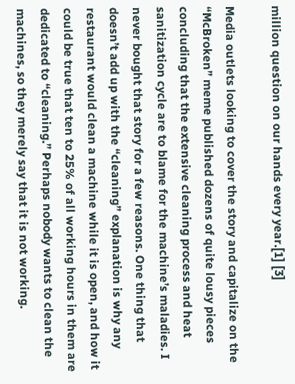million question on our hands every year.[1] [3]

Media outlets looking to cover the story and capitalize on the “McBroken” meme published dozens of quite lousy pieces concluding that the extensive cleaning process and heat sanitization cycle are to blame for the machine’s maladies. I never bought that story for a few reasons. One thing that doesn’t add up with the “cleaning” explanation is why any restaurant would clean a machine while it is open, and how it could be true that ten to 25% of all working hours in them are dedicated to “cleaning.” Perhaps nobody wants to clean the machines, so they merely say that it is not working.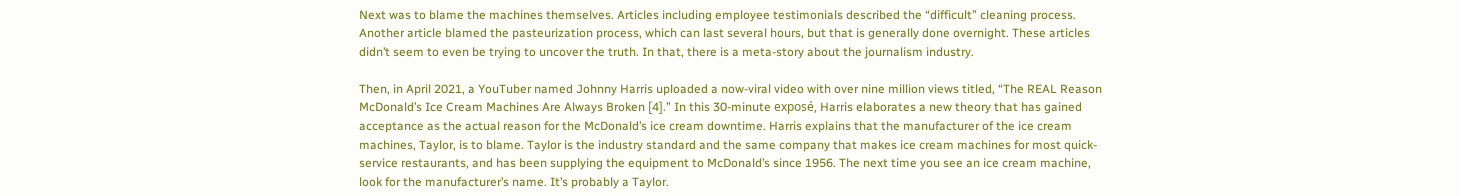Next was to blame the machines themselves. Articles including employee testimonials described the “difficult” cleaning process. Another article blamed the pasteurization process, which can last several hours, but that is generally done overnight. These articles didn’t seem to even be trying to uncover the truth. In that, there is a meta-story about the journalism industry.

Then, in April 2021, a YouTuber named Johnny Harris uploaded a now-viral video with over nine million views titled, “The REAL Reason McDonald’s Ice Cream Machines Are Always Broken [4].” In this 30-minute exposé, Harris elaborates a new theory that has gained acceptance as the actual reason for the McDonald’s ice cream downtime. Harris explains that the manufacturer of the ice cream machines, Taylor, is to blame. Taylor is the industry standard and the same company that makes ice cream machines for most quick-service restaurants, and has been supplying the equipment to McDonald’s since 1956. The next time you see an ice cream machine, look for the manufacturer’s name. It’s probably a Taylor.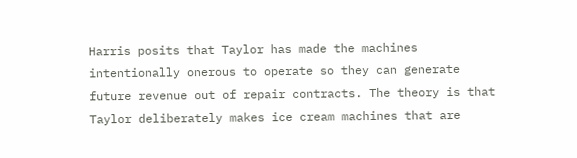Harris posits that Taylor has made the machines intentionally onerous to operate so they can generate future revenue out of repair contracts. The theory is that Taylor deliberately makes ice cream machines that are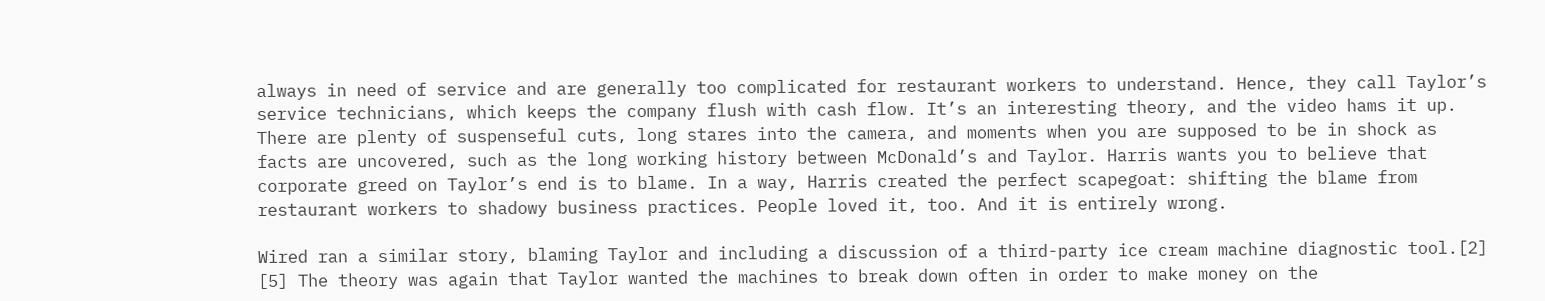always in need of service and are generally too complicated for restaurant workers to understand. Hence, they call Taylor’s service technicians, which keeps the company flush with cash flow. It’s an interesting theory, and the video hams it up. There are plenty of suspenseful cuts, long stares into the camera, and moments when you are supposed to be in shock as facts are uncovered, such as the long working history between McDonald’s and Taylor. Harris wants you to believe that corporate greed on Taylor’s end is to blame. In a way, Harris created the perfect scapegoat: shifting the blame from restaurant workers to shadowy business practices. People loved it, too. And it is entirely wrong.

Wired ran a similar story, blaming Taylor and including a discussion of a third-party ice cream machine diagnostic tool.[2] [5] The theory was again that Taylor wanted the machines to break down often in order to make money on the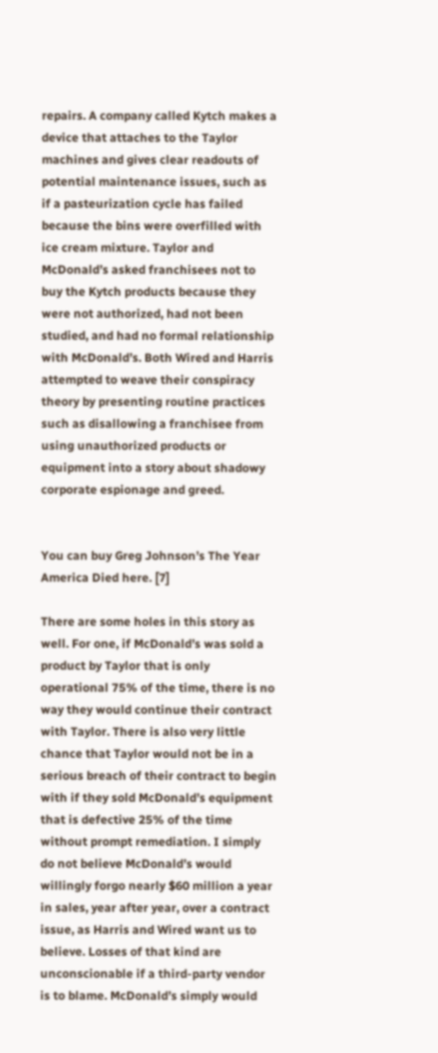repairs. A company called Kytch makes a device that attaches to the Taylor machines and gives clear readouts of potential maintenance issues, such as if a pasteurization cycle has failed because the bins were overfilled with ice cream mixture. Taylor and McDonald’s asked franchisees not to buy the Kytch products because they were not authorized, had not been studied, and had no formal relationship with McDonald’s. Both Wired and Harris attempted to weave their conspiracy theory by presenting routine practices such as disallowing a franchisee from using unauthorized products or equipment into a story about shadowy corporate espionage and greed.


You can buy Greg Johnson’s The Year America Died here. [7]

There are some holes in this story as well. For one, if McDonald’s was sold a product by Taylor that is only operational 75% of the time, there is no way they would continue their contract with Taylor. There is also very little chance that Taylor would not be in a serious breach of their contract to begin with if they sold McDonald’s equipment that is defective 25% of the time without prompt remediation. I simply do not believe McDonald’s would willingly forgo nearly $60 million a year in sales, year after year, over a contract issue, as Harris and Wired want us to believe. Losses of that kind are unconscionable if a third-party vendor is to blame. McDonald’s simply would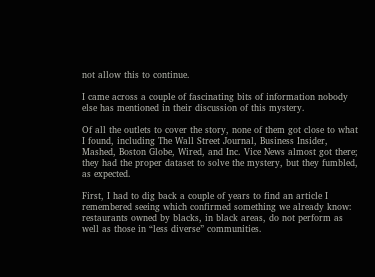not allow this to continue.

I came across a couple of fascinating bits of information nobody else has mentioned in their discussion of this mystery.

Of all the outlets to cover the story, none of them got close to what I found, including The Wall Street Journal, Business Insider, Mashed, Boston Globe, Wired, and Inc. Vice News almost got there; they had the proper dataset to solve the mystery, but they fumbled, as expected.

First, I had to dig back a couple of years to find an article I remembered seeing which confirmed something we already know: restaurants owned by blacks, in black areas, do not perform as well as those in “less diverse” communities.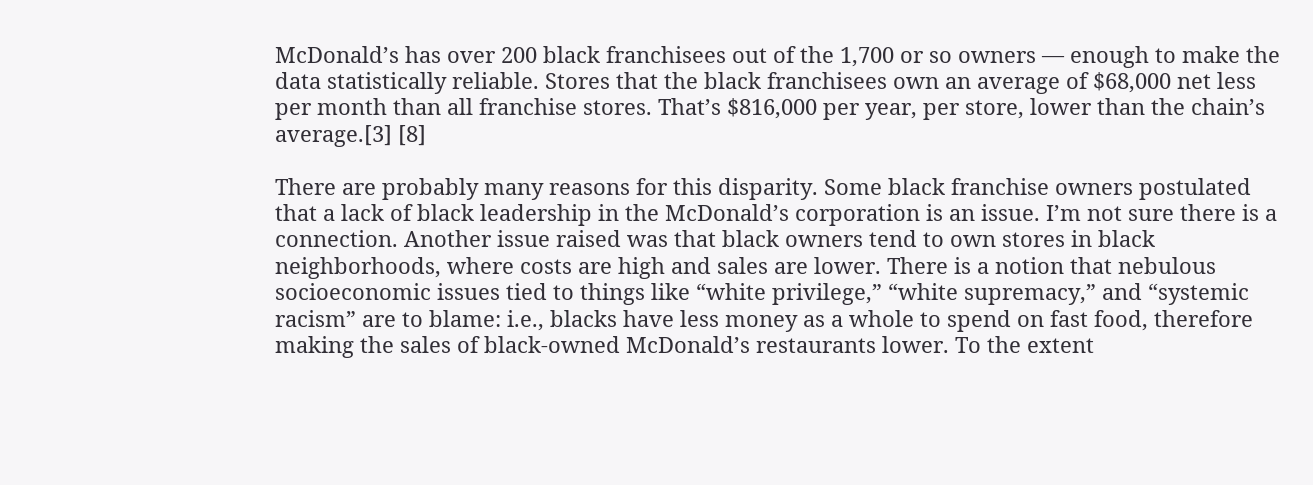McDonald’s has over 200 black franchisees out of the 1,700 or so owners — enough to make the data statistically reliable. Stores that the black franchisees own an average of $68,000 net less per month than all franchise stores. That’s $816,000 per year, per store, lower than the chain’s average.[3] [8]

There are probably many reasons for this disparity. Some black franchise owners postulated that a lack of black leadership in the McDonald’s corporation is an issue. I’m not sure there is a connection. Another issue raised was that black owners tend to own stores in black neighborhoods, where costs are high and sales are lower. There is a notion that nebulous socioeconomic issues tied to things like “white privilege,” “white supremacy,” and “systemic racism” are to blame: i.e., blacks have less money as a whole to spend on fast food, therefore making the sales of black-owned McDonald’s restaurants lower. To the extent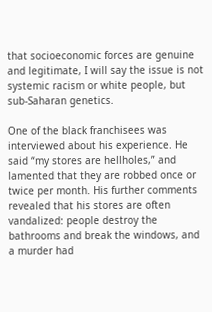that socioeconomic forces are genuine and legitimate, I will say the issue is not systemic racism or white people, but sub-Saharan genetics.

One of the black franchisees was interviewed about his experience. He said “my stores are hellholes,” and lamented that they are robbed once or twice per month. His further comments revealed that his stores are often vandalized: people destroy the bathrooms and break the windows, and a murder had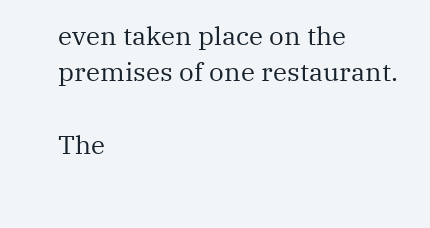even taken place on the premises of one restaurant.

The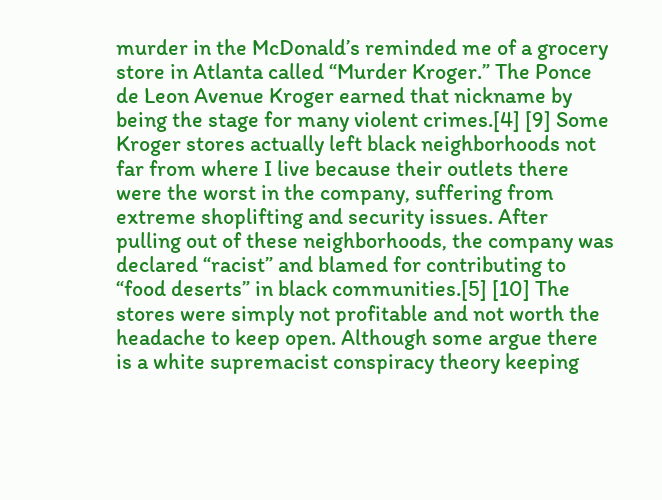murder in the McDonald’s reminded me of a grocery store in Atlanta called “Murder Kroger.” The Ponce de Leon Avenue Kroger earned that nickname by being the stage for many violent crimes.[4] [9] Some Kroger stores actually left black neighborhoods not far from where I live because their outlets there were the worst in the company, suffering from extreme shoplifting and security issues. After pulling out of these neighborhoods, the company was declared “racist” and blamed for contributing to “food deserts” in black communities.[5] [10] The stores were simply not profitable and not worth the headache to keep open. Although some argue there is a white supremacist conspiracy theory keeping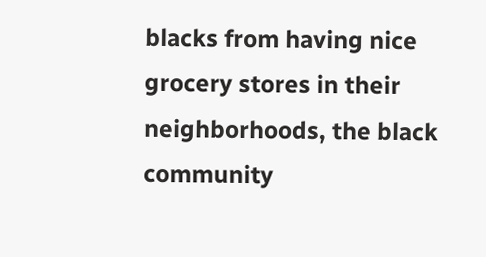blacks from having nice grocery stores in their neighborhoods, the black community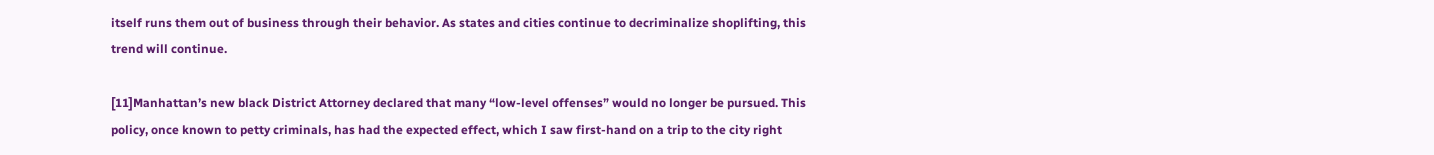itself runs them out of business through their behavior. As states and cities continue to decriminalize shoplifting, this trend will continue.

[11]Manhattan’s new black District Attorney declared that many “low-level offenses” would no longer be pursued. This policy, once known to petty criminals, has had the expected effect, which I saw first-hand on a trip to the city right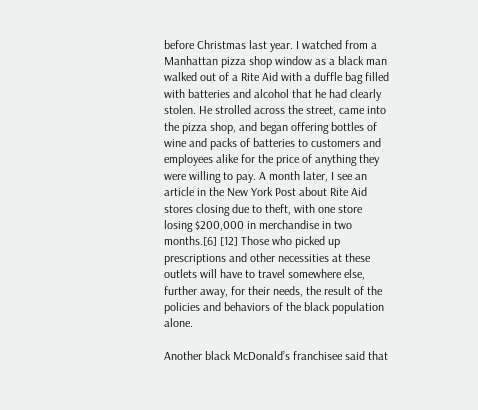before Christmas last year. I watched from a Manhattan pizza shop window as a black man walked out of a Rite Aid with a duffle bag filled with batteries and alcohol that he had clearly stolen. He strolled across the street, came into the pizza shop, and began offering bottles of wine and packs of batteries to customers and employees alike for the price of anything they were willing to pay. A month later, I see an article in the New York Post about Rite Aid stores closing due to theft, with one store losing $200,000 in merchandise in two months.[6] [12] Those who picked up prescriptions and other necessities at these outlets will have to travel somewhere else, further away, for their needs, the result of the policies and behaviors of the black population alone.

Another black McDonald’s franchisee said that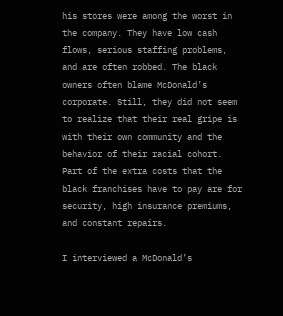his stores were among the worst in the company. They have low cash flows, serious staffing problems, and are often robbed. The black owners often blame McDonald’s corporate. Still, they did not seem to realize that their real gripe is with their own community and the behavior of their racial cohort. Part of the extra costs that the black franchises have to pay are for security, high insurance premiums, and constant repairs.

I interviewed a McDonald’s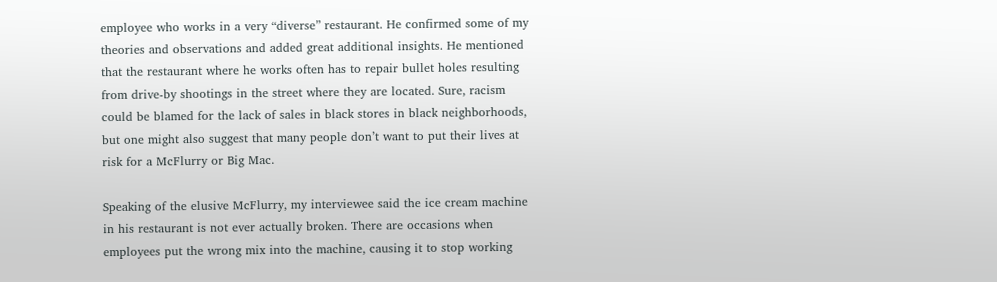employee who works in a very “diverse” restaurant. He confirmed some of my theories and observations and added great additional insights. He mentioned that the restaurant where he works often has to repair bullet holes resulting from drive-by shootings in the street where they are located. Sure, racism could be blamed for the lack of sales in black stores in black neighborhoods, but one might also suggest that many people don’t want to put their lives at risk for a McFlurry or Big Mac.

Speaking of the elusive McFlurry, my interviewee said the ice cream machine in his restaurant is not ever actually broken. There are occasions when employees put the wrong mix into the machine, causing it to stop working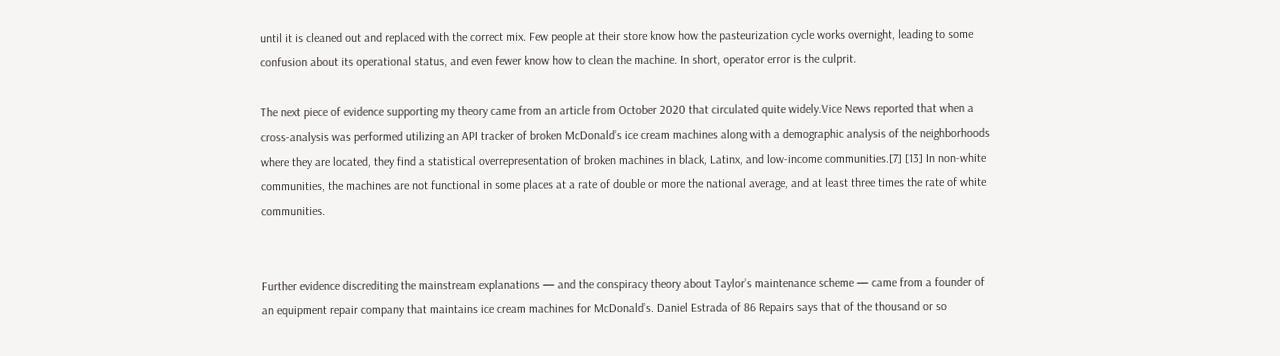until it is cleaned out and replaced with the correct mix. Few people at their store know how the pasteurization cycle works overnight, leading to some confusion about its operational status, and even fewer know how to clean the machine. In short, operator error is the culprit.

The next piece of evidence supporting my theory came from an article from October 2020 that circulated quite widely.Vice News reported that when a cross-analysis was performed utilizing an API tracker of broken McDonald’s ice cream machines along with a demographic analysis of the neighborhoods where they are located, they find a statistical overrepresentation of broken machines in black, Latinx, and low-income communities.[7] [13] In non-white communities, the machines are not functional in some places at a rate of double or more the national average, and at least three times the rate of white communities.


Further evidence discrediting the mainstream explanations — and the conspiracy theory about Taylor’s maintenance scheme — came from a founder of an equipment repair company that maintains ice cream machines for McDonald’s. Daniel Estrada of 86 Repairs says that of the thousand or so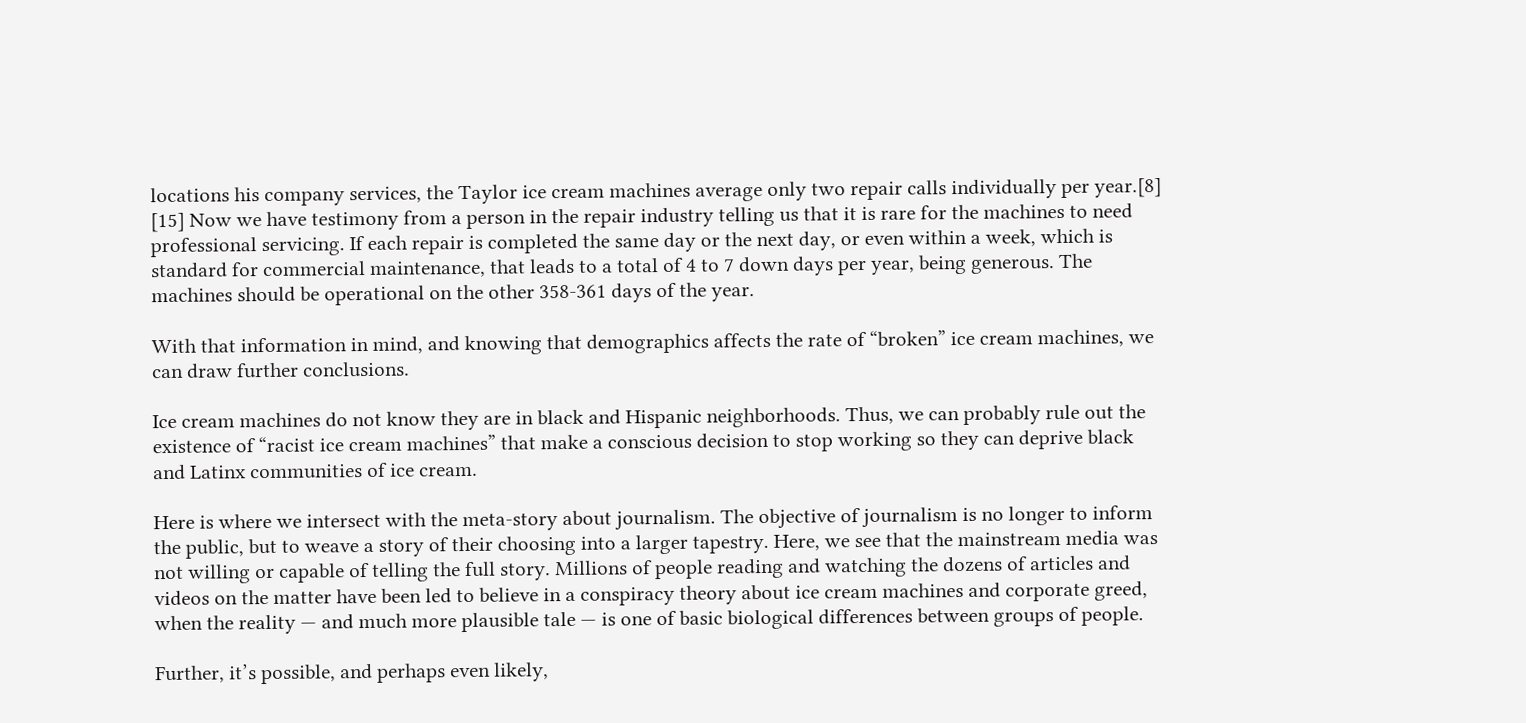locations his company services, the Taylor ice cream machines average only two repair calls individually per year.[8] [15] Now we have testimony from a person in the repair industry telling us that it is rare for the machines to need professional servicing. If each repair is completed the same day or the next day, or even within a week, which is standard for commercial maintenance, that leads to a total of 4 to 7 down days per year, being generous. The machines should be operational on the other 358-361 days of the year.

With that information in mind, and knowing that demographics affects the rate of “broken” ice cream machines, we can draw further conclusions.

Ice cream machines do not know they are in black and Hispanic neighborhoods. Thus, we can probably rule out the existence of “racist ice cream machines” that make a conscious decision to stop working so they can deprive black and Latinx communities of ice cream.

Here is where we intersect with the meta-story about journalism. The objective of journalism is no longer to inform the public, but to weave a story of their choosing into a larger tapestry. Here, we see that the mainstream media was not willing or capable of telling the full story. Millions of people reading and watching the dozens of articles and videos on the matter have been led to believe in a conspiracy theory about ice cream machines and corporate greed, when the reality — and much more plausible tale — is one of basic biological differences between groups of people.

Further, it’s possible, and perhaps even likely,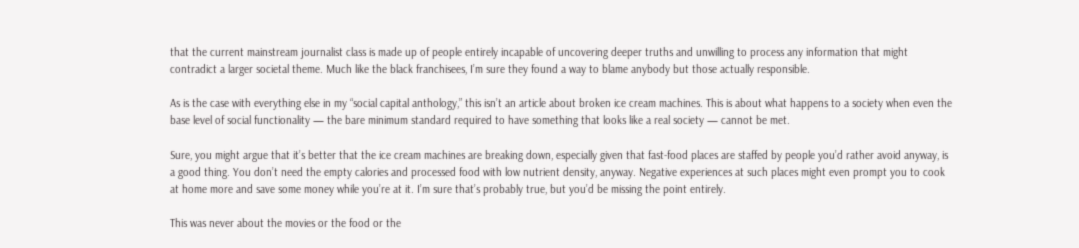that the current mainstream journalist class is made up of people entirely incapable of uncovering deeper truths and unwilling to process any information that might contradict a larger societal theme. Much like the black franchisees, I’m sure they found a way to blame anybody but those actually responsible.

As is the case with everything else in my “social capital anthology,” this isn’t an article about broken ice cream machines. This is about what happens to a society when even the base level of social functionality — the bare minimum standard required to have something that looks like a real society — cannot be met.

Sure, you might argue that it’s better that the ice cream machines are breaking down, especially given that fast-food places are staffed by people you’d rather avoid anyway, is a good thing. You don’t need the empty calories and processed food with low nutrient density, anyway. Negative experiences at such places might even prompt you to cook at home more and save some money while you’re at it. I’m sure that’s probably true, but you’d be missing the point entirely.

This was never about the movies or the food or the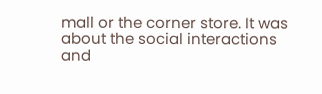mall or the corner store. It was about the social interactions and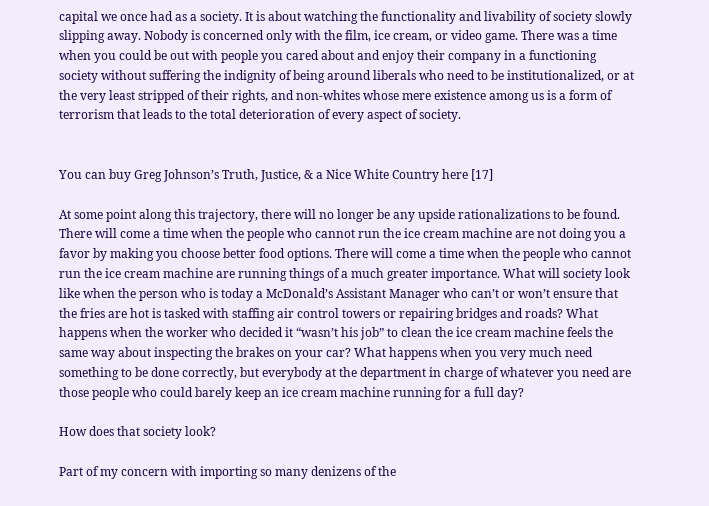capital we once had as a society. It is about watching the functionality and livability of society slowly slipping away. Nobody is concerned only with the film, ice cream, or video game. There was a time when you could be out with people you cared about and enjoy their company in a functioning society without suffering the indignity of being around liberals who need to be institutionalized, or at the very least stripped of their rights, and non-whites whose mere existence among us is a form of terrorism that leads to the total deterioration of every aspect of society.


You can buy Greg Johnson’s Truth, Justice, & a Nice White Country here [17]

At some point along this trajectory, there will no longer be any upside rationalizations to be found. There will come a time when the people who cannot run the ice cream machine are not doing you a favor by making you choose better food options. There will come a time when the people who cannot run the ice cream machine are running things of a much greater importance. What will society look like when the person who is today a McDonald’s Assistant Manager who can’t or won’t ensure that the fries are hot is tasked with staffing air control towers or repairing bridges and roads? What happens when the worker who decided it “wasn’t his job” to clean the ice cream machine feels the same way about inspecting the brakes on your car? What happens when you very much need something to be done correctly, but everybody at the department in charge of whatever you need are those people who could barely keep an ice cream machine running for a full day?

How does that society look?

Part of my concern with importing so many denizens of the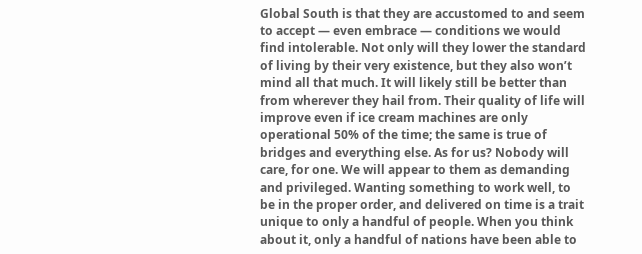Global South is that they are accustomed to and seem to accept — even embrace — conditions we would find intolerable. Not only will they lower the standard of living by their very existence, but they also won’t mind all that much. It will likely still be better than from wherever they hail from. Their quality of life will improve even if ice cream machines are only operational 50% of the time; the same is true of bridges and everything else. As for us? Nobody will care, for one. We will appear to them as demanding and privileged. Wanting something to work well, to be in the proper order, and delivered on time is a trait unique to only a handful of people. When you think about it, only a handful of nations have been able to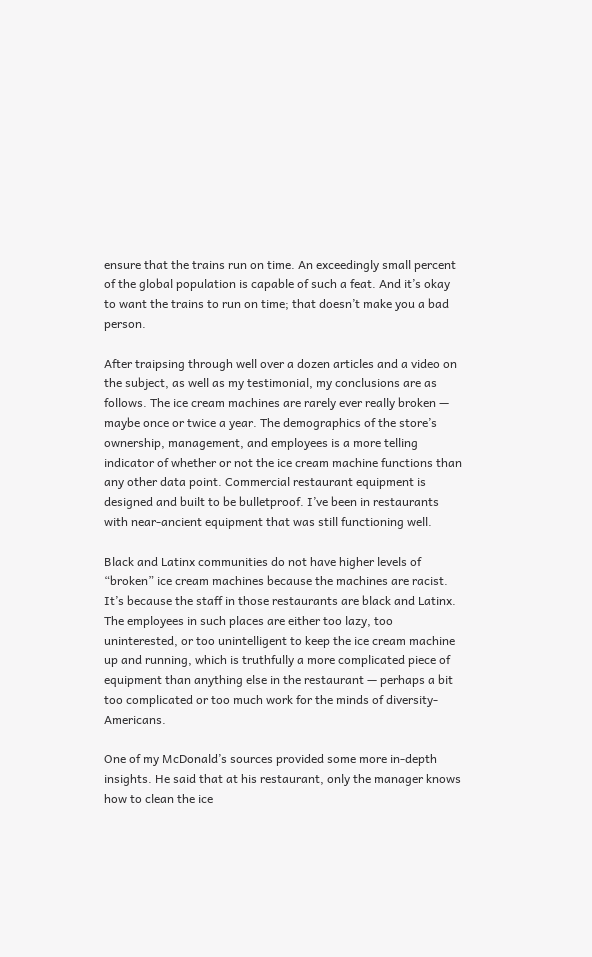ensure that the trains run on time. An exceedingly small percent of the global population is capable of such a feat. And it’s okay to want the trains to run on time; that doesn’t make you a bad person.

After traipsing through well over a dozen articles and a video on the subject, as well as my testimonial, my conclusions are as follows. The ice cream machines are rarely ever really broken — maybe once or twice a year. The demographics of the store’s ownership, management, and employees is a more telling indicator of whether or not the ice cream machine functions than any other data point. Commercial restaurant equipment is designed and built to be bulletproof. I’ve been in restaurants with near-ancient equipment that was still functioning well.

Black and Latinx communities do not have higher levels of “broken” ice cream machines because the machines are racist. It’s because the staff in those restaurants are black and Latinx. The employees in such places are either too lazy, too uninterested, or too unintelligent to keep the ice cream machine up and running, which is truthfully a more complicated piece of equipment than anything else in the restaurant — perhaps a bit too complicated or too much work for the minds of diversity-Americans.

One of my McDonald’s sources provided some more in-depth insights. He said that at his restaurant, only the manager knows how to clean the ice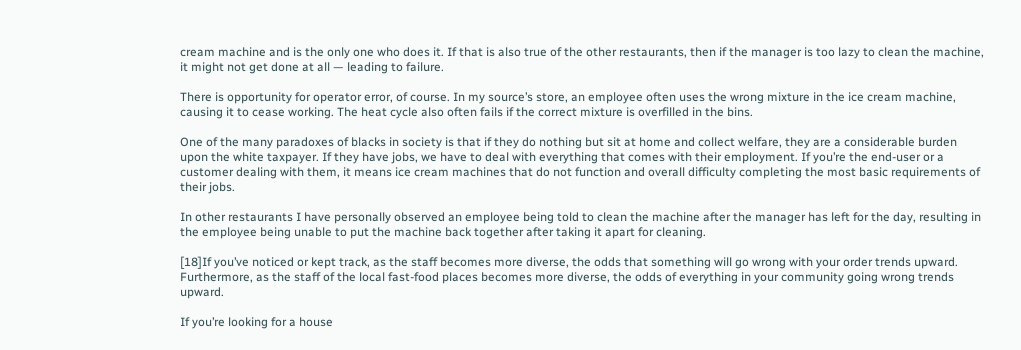cream machine and is the only one who does it. If that is also true of the other restaurants, then if the manager is too lazy to clean the machine, it might not get done at all — leading to failure.

There is opportunity for operator error, of course. In my source’s store, an employee often uses the wrong mixture in the ice cream machine, causing it to cease working. The heat cycle also often fails if the correct mixture is overfilled in the bins.

One of the many paradoxes of blacks in society is that if they do nothing but sit at home and collect welfare, they are a considerable burden upon the white taxpayer. If they have jobs, we have to deal with everything that comes with their employment. If you’re the end-user or a customer dealing with them, it means ice cream machines that do not function and overall difficulty completing the most basic requirements of their jobs.

In other restaurants I have personally observed an employee being told to clean the machine after the manager has left for the day, resulting in the employee being unable to put the machine back together after taking it apart for cleaning.

[18]If you’ve noticed or kept track, as the staff becomes more diverse, the odds that something will go wrong with your order trends upward. Furthermore, as the staff of the local fast-food places becomes more diverse, the odds of everything in your community going wrong trends upward.

If you’re looking for a house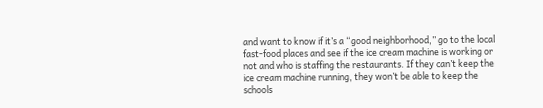and want to know if it’s a “good neighborhood,” go to the local fast-food places and see if the ice cream machine is working or not and who is staffing the restaurants. If they can’t keep the ice cream machine running, they won’t be able to keep the schools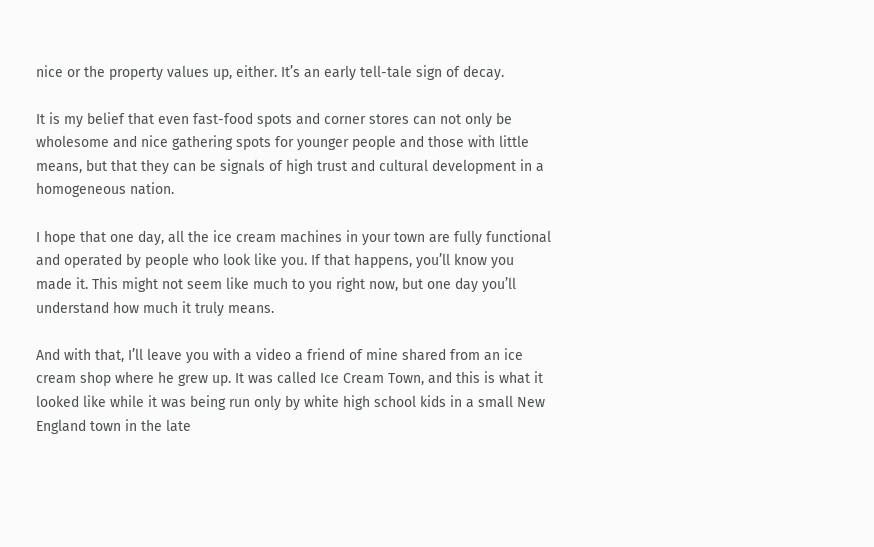nice or the property values up, either. It’s an early tell-tale sign of decay.

It is my belief that even fast-food spots and corner stores can not only be wholesome and nice gathering spots for younger people and those with little means, but that they can be signals of high trust and cultural development in a homogeneous nation.

I hope that one day, all the ice cream machines in your town are fully functional and operated by people who look like you. If that happens, you’ll know you made it. This might not seem like much to you right now, but one day you’ll understand how much it truly means.

And with that, I’ll leave you with a video a friend of mine shared from an ice cream shop where he grew up. It was called Ice Cream Town, and this is what it looked like while it was being run only by white high school kids in a small New England town in the late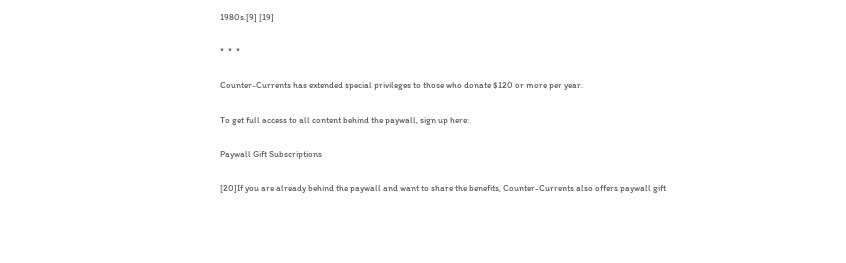1980s.[9] [19]

*  *  *

Counter-Currents has extended special privileges to those who donate $120 or more per year.

To get full access to all content behind the paywall, sign up here:

Paywall Gift Subscriptions

[20]If you are already behind the paywall and want to share the benefits, Counter-Currents also offers paywall gift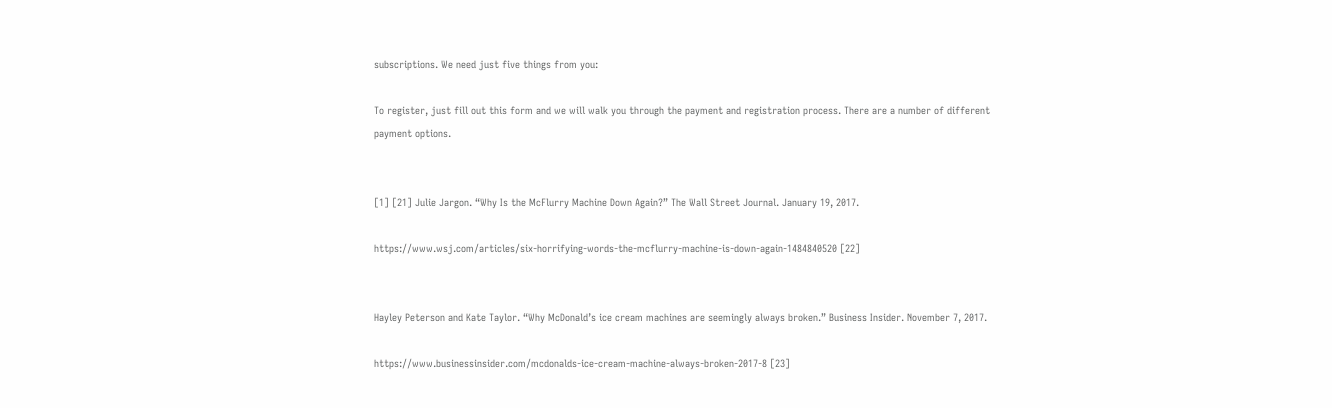subscriptions. We need just five things from you:

To register, just fill out this form and we will walk you through the payment and registration process. There are a number of different payment options.


[1] [21] Julie Jargon. “Why Is the McFlurry Machine Down Again?” The Wall Street Journal. January 19, 2017.

https://www.wsj.com/articles/six-horrifying-words-the-mcflurry-machine-is-down-again-1484840520 [22]


Hayley Peterson and Kate Taylor. “Why McDonald’s ice cream machines are seemingly always broken.” Business Insider. November 7, 2017.

https://www.businessinsider.com/mcdonalds-ice-cream-machine-always-broken-2017-8 [23]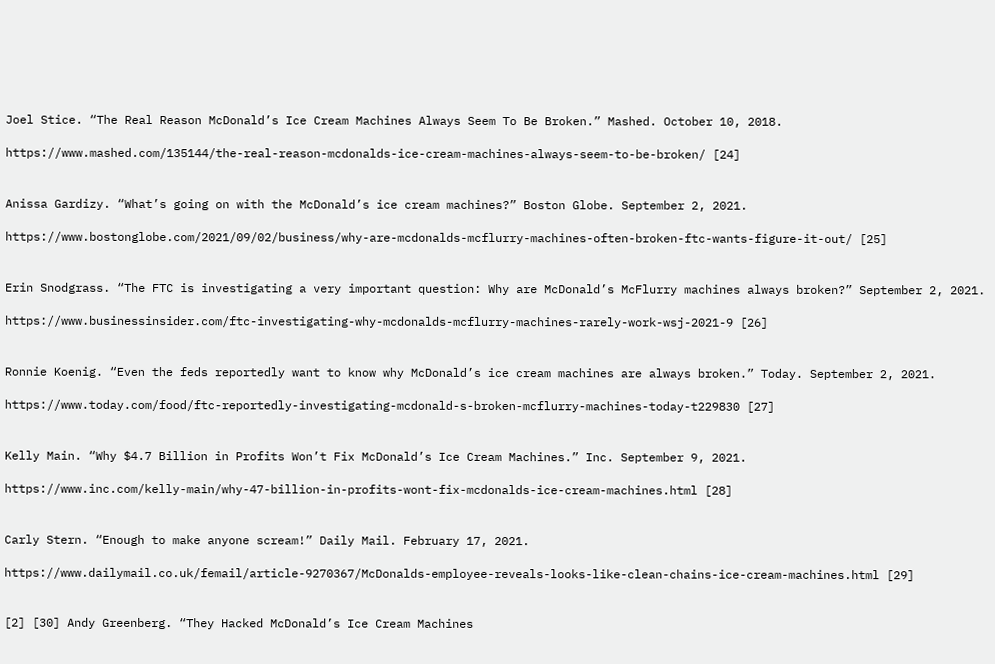Joel Stice. “The Real Reason McDonald’s Ice Cream Machines Always Seem To Be Broken.” Mashed. October 10, 2018.

https://www.mashed.com/135144/the-real-reason-mcdonalds-ice-cream-machines-always-seem-to-be-broken/ [24]


Anissa Gardizy. “What’s going on with the McDonald’s ice cream machines?” Boston Globe. September 2, 2021.

https://www.bostonglobe.com/2021/09/02/business/why-are-mcdonalds-mcflurry-machines-often-broken-ftc-wants-figure-it-out/ [25]


Erin Snodgrass. “The FTC is investigating a very important question: Why are McDonald’s McFlurry machines always broken?” September 2, 2021.

https://www.businessinsider.com/ftc-investigating-why-mcdonalds-mcflurry-machines-rarely-work-wsj-2021-9 [26]


Ronnie Koenig. “Even the feds reportedly want to know why McDonald’s ice cream machines are always broken.” Today. September 2, 2021.

https://www.today.com/food/ftc-reportedly-investigating-mcdonald-s-broken-mcflurry-machines-today-t229830 [27]


Kelly Main. “Why $4.7 Billion in Profits Won’t Fix McDonald’s Ice Cream Machines.” Inc. September 9, 2021.

https://www.inc.com/kelly-main/why-47-billion-in-profits-wont-fix-mcdonalds-ice-cream-machines.html [28]


Carly Stern. “Enough to make anyone scream!” Daily Mail. February 17, 2021.

https://www.dailymail.co.uk/femail/article-9270367/McDonalds-employee-reveals-looks-like-clean-chains-ice-cream-machines.html [29]


[2] [30] Andy Greenberg. “They Hacked McDonald’s Ice Cream Machines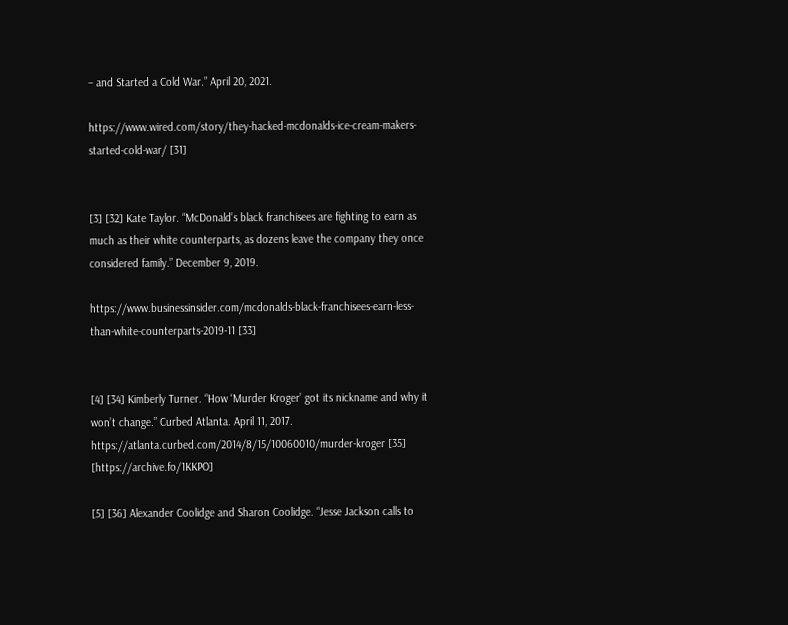– and Started a Cold War.” April 20, 2021.

https://www.wired.com/story/they-hacked-mcdonalds-ice-cream-makers-started-cold-war/ [31]


[3] [32] Kate Taylor. “McDonald’s black franchisees are fighting to earn as much as their white counterparts, as dozens leave the company they once considered family.” December 9, 2019.

https://www.businessinsider.com/mcdonalds-black-franchisees-earn-less-than-white-counterparts-2019-11 [33]


[4] [34] Kimberly Turner. “How ‘Murder Kroger’ got its nickname and why it won’t change.” Curbed Atlanta. April 11, 2017. https://atlanta.curbed.com/2014/8/15/10060010/murder-kroger [35] [https://archive.fo/1KKPO]

[5] [36] Alexander Coolidge and Sharon Coolidge. “Jesse Jackson calls to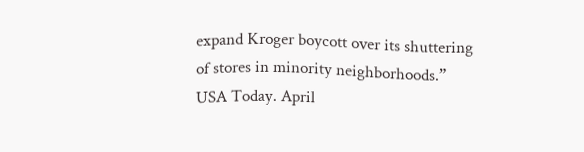expand Kroger boycott over its shuttering of stores in minority neighborhoods.” USA Today. April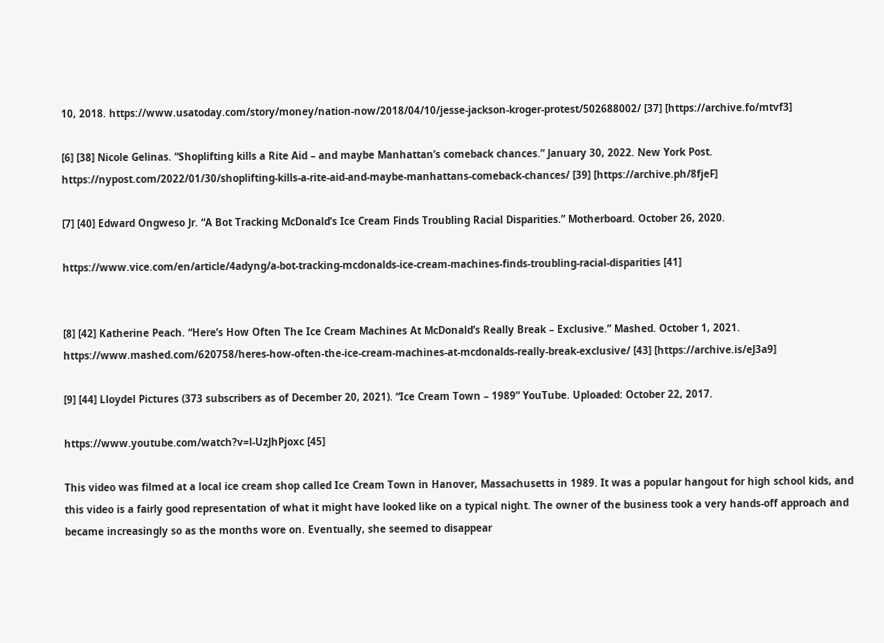10, 2018. https://www.usatoday.com/story/money/nation-now/2018/04/10/jesse-jackson-kroger-protest/502688002/ [37] [https://archive.fo/mtvf3]

[6] [38] Nicole Gelinas. “Shoplifting kills a Rite Aid – and maybe Manhattan’s comeback chances.” January 30, 2022. New York Post. https://nypost.com/2022/01/30/shoplifting-kills-a-rite-aid-and-maybe-manhattans-comeback-chances/ [39] [https://archive.ph/8fjeF]

[7] [40] Edward Ongweso Jr. “A Bot Tracking McDonald’s Ice Cream Finds Troubling Racial Disparities.” Motherboard. October 26, 2020.

https://www.vice.com/en/article/4adyng/a-bot-tracking-mcdonalds-ice-cream-machines-finds-troubling-racial-disparities [41]


[8] [42] Katherine Peach. “Here’s How Often The Ice Cream Machines At McDonald’s Really Break – Exclusive.” Mashed. October 1, 2021. https://www.mashed.com/620758/heres-how-often-the-ice-cream-machines-at-mcdonalds-really-break-exclusive/ [43] [https://archive.is/eJ3a9]

[9] [44] Lloydel Pictures (373 subscribers as of December 20, 2021). “Ice Cream Town – 1989” YouTube. Uploaded: October 22, 2017.

https://www.youtube.com/watch?v=l-UzJhPjoxc [45]

This video was filmed at a local ice cream shop called Ice Cream Town in Hanover, Massachusetts in 1989. It was a popular hangout for high school kids, and this video is a fairly good representation of what it might have looked like on a typical night. The owner of the business took a very hands-off approach and became increasingly so as the months wore on. Eventually, she seemed to disappear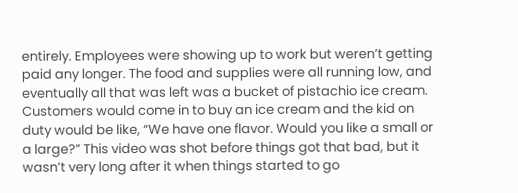entirely. Employees were showing up to work but weren’t getting paid any longer. The food and supplies were all running low, and eventually all that was left was a bucket of pistachio ice cream. Customers would come in to buy an ice cream and the kid on duty would be like, “We have one flavor. Would you like a small or a large?” This video was shot before things got that bad, but it wasn’t very long after it when things started to go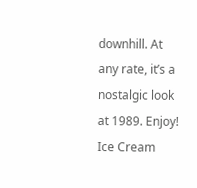downhill. At any rate, it’s a nostalgic look at 1989. Enjoy! Ice Cream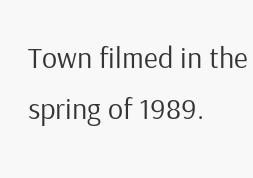Town filmed in the spring of 1989.